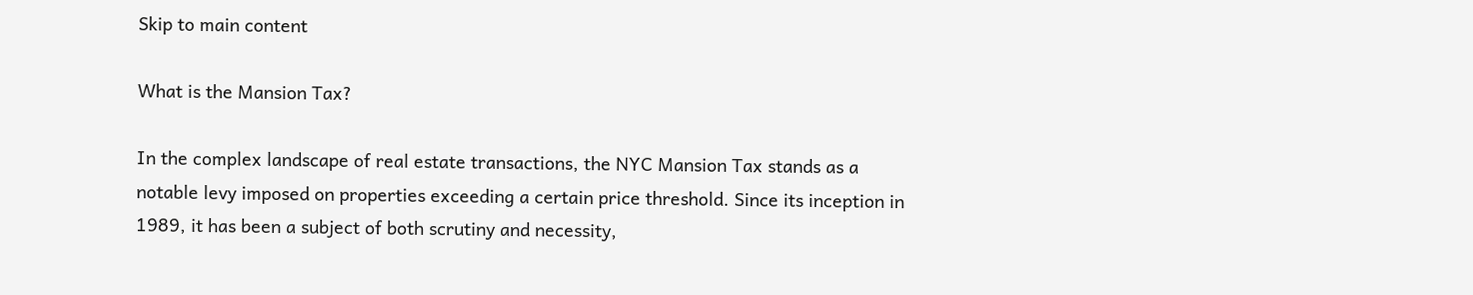Skip to main content

What is the Mansion Tax?

In the complex landscape of real estate transactions, the NYC Mansion Tax stands as a notable levy imposed on properties exceeding a certain price threshold. Since its inception in 1989, it has been a subject of both scrutiny and necessity,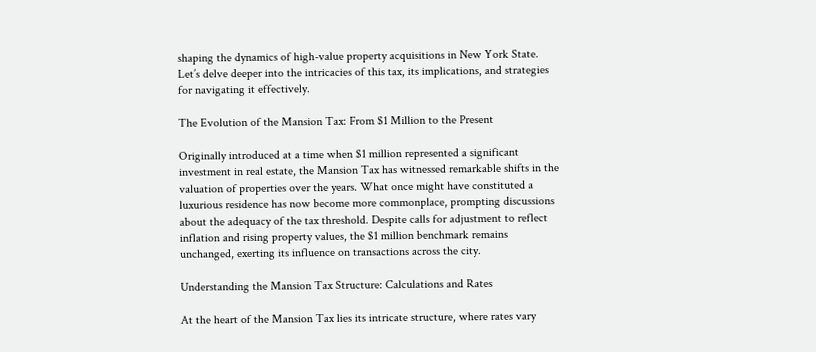shaping the dynamics of high-value property acquisitions in New York State. Let’s delve deeper into the intricacies of this tax, its implications, and strategies for navigating it effectively.

The Evolution of the Mansion Tax: From $1 Million to the Present

Originally introduced at a time when $1 million represented a significant investment in real estate, the Mansion Tax has witnessed remarkable shifts in the valuation of properties over the years. What once might have constituted a luxurious residence has now become more commonplace, prompting discussions about the adequacy of the tax threshold. Despite calls for adjustment to reflect inflation and rising property values, the $1 million benchmark remains unchanged, exerting its influence on transactions across the city.

Understanding the Mansion Tax Structure: Calculations and Rates

At the heart of the Mansion Tax lies its intricate structure, where rates vary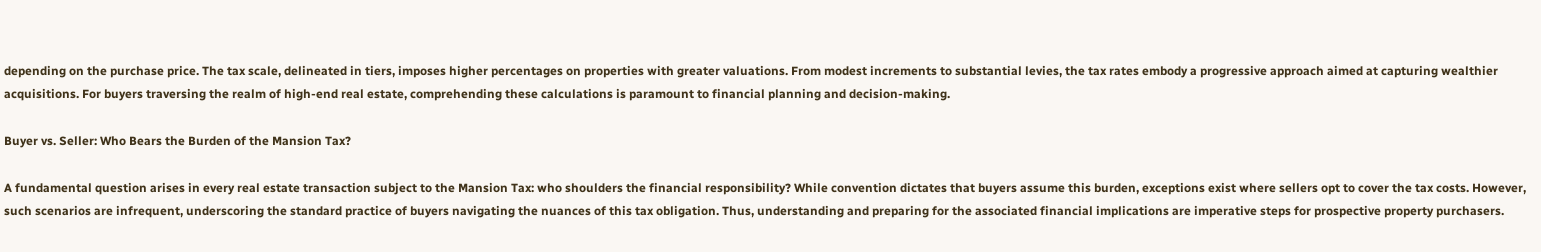depending on the purchase price. The tax scale, delineated in tiers, imposes higher percentages on properties with greater valuations. From modest increments to substantial levies, the tax rates embody a progressive approach aimed at capturing wealthier acquisitions. For buyers traversing the realm of high-end real estate, comprehending these calculations is paramount to financial planning and decision-making.

Buyer vs. Seller: Who Bears the Burden of the Mansion Tax?

A fundamental question arises in every real estate transaction subject to the Mansion Tax: who shoulders the financial responsibility? While convention dictates that buyers assume this burden, exceptions exist where sellers opt to cover the tax costs. However, such scenarios are infrequent, underscoring the standard practice of buyers navigating the nuances of this tax obligation. Thus, understanding and preparing for the associated financial implications are imperative steps for prospective property purchasers.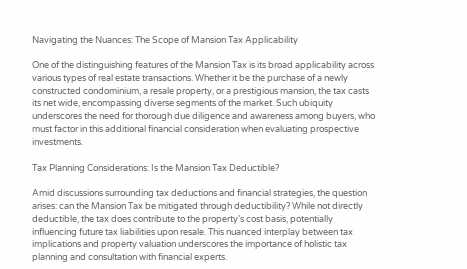Navigating the Nuances: The Scope of Mansion Tax Applicability

One of the distinguishing features of the Mansion Tax is its broad applicability across various types of real estate transactions. Whether it be the purchase of a newly constructed condominium, a resale property, or a prestigious mansion, the tax casts its net wide, encompassing diverse segments of the market. Such ubiquity underscores the need for thorough due diligence and awareness among buyers, who must factor in this additional financial consideration when evaluating prospective investments.

Tax Planning Considerations: Is the Mansion Tax Deductible?

Amid discussions surrounding tax deductions and financial strategies, the question arises: can the Mansion Tax be mitigated through deductibility? While not directly deductible, the tax does contribute to the property’s cost basis, potentially influencing future tax liabilities upon resale. This nuanced interplay between tax implications and property valuation underscores the importance of holistic tax planning and consultation with financial experts.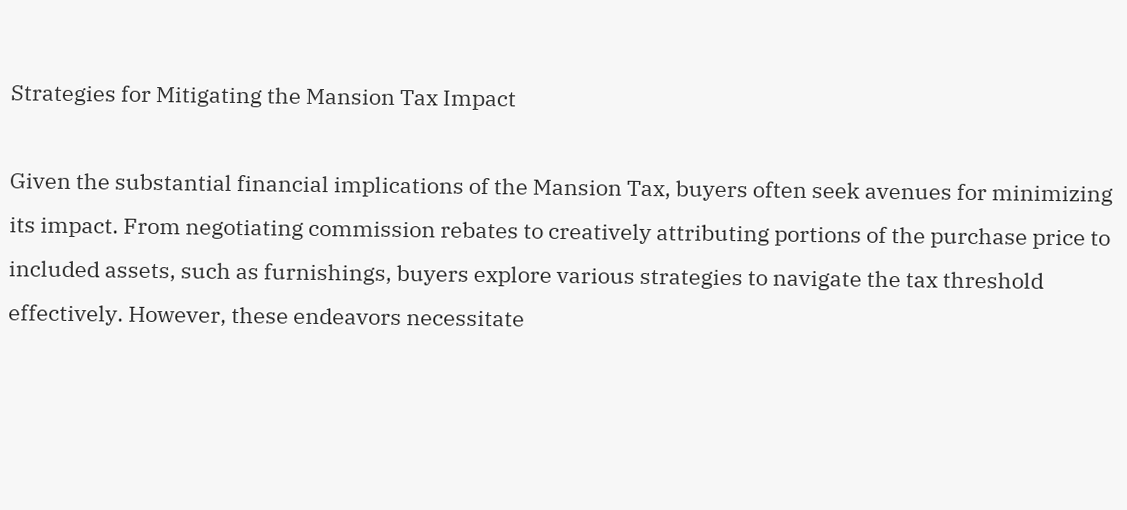Strategies for Mitigating the Mansion Tax Impact

Given the substantial financial implications of the Mansion Tax, buyers often seek avenues for minimizing its impact. From negotiating commission rebates to creatively attributing portions of the purchase price to included assets, such as furnishings, buyers explore various strategies to navigate the tax threshold effectively. However, these endeavors necessitate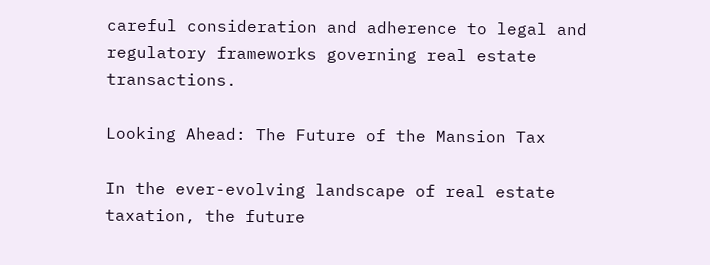careful consideration and adherence to legal and regulatory frameworks governing real estate transactions.

Looking Ahead: The Future of the Mansion Tax

In the ever-evolving landscape of real estate taxation, the future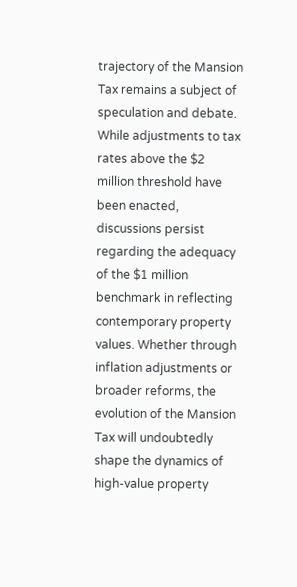trajectory of the Mansion Tax remains a subject of speculation and debate. While adjustments to tax rates above the $2 million threshold have been enacted, discussions persist regarding the adequacy of the $1 million benchmark in reflecting contemporary property values. Whether through inflation adjustments or broader reforms, the evolution of the Mansion Tax will undoubtedly shape the dynamics of high-value property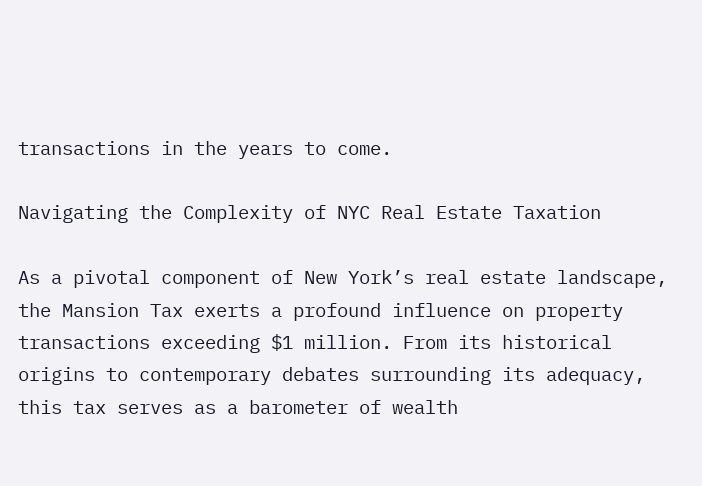transactions in the years to come.

Navigating the Complexity of NYC Real Estate Taxation

As a pivotal component of New York’s real estate landscape, the Mansion Tax exerts a profound influence on property transactions exceeding $1 million. From its historical origins to contemporary debates surrounding its adequacy, this tax serves as a barometer of wealth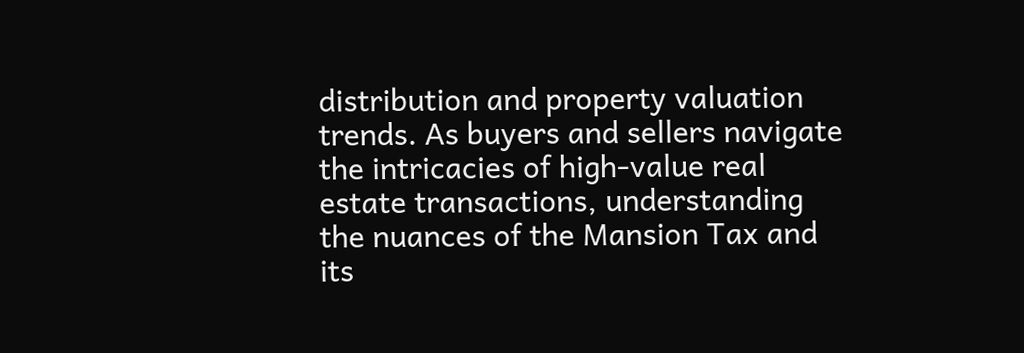distribution and property valuation trends. As buyers and sellers navigate the intricacies of high-value real estate transactions, understanding the nuances of the Mansion Tax and its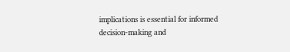implications is essential for informed decision-making and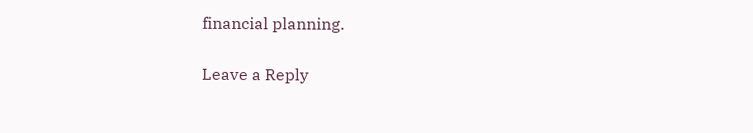financial planning.

Leave a Reply